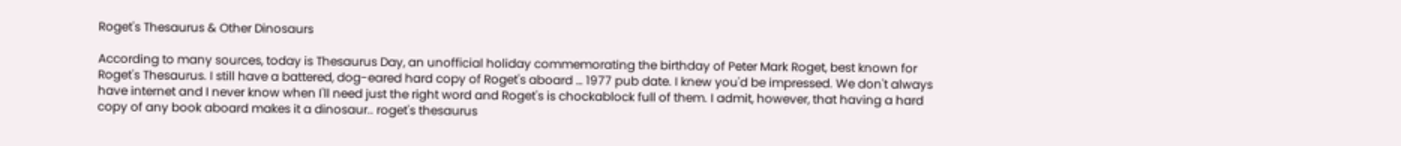Roget's Thesaurus & Other Dinosaurs

According to many sources, today is Thesaurus Day, an unofficial holiday commemorating the birthday of Peter Mark Roget, best known for Roget's Thesaurus. I still have a battered, dog-eared hard copy of Roget's aboard … 1977 pub date. I knew you'd be impressed. We don't always have internet and I never know when I'll need just the right word and Roget's is chockablock full of them. I admit, however, that having a hard copy of any book aboard makes it a dinosaur.. roget's thesaurus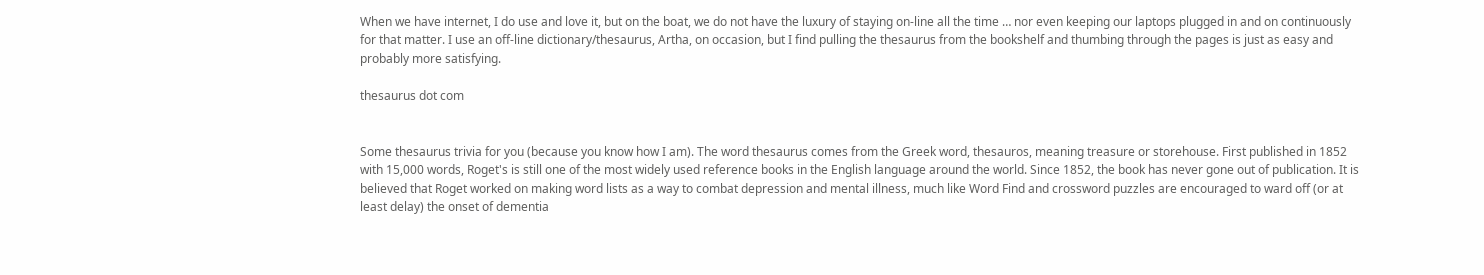When we have internet, I do use and love it, but on the boat, we do not have the luxury of staying on-line all the time … nor even keeping our laptops plugged in and on continuously for that matter. I use an off-line dictionary/thesaurus, Artha, on occasion, but I find pulling the thesaurus from the bookshelf and thumbing through the pages is just as easy and probably more satisfying.

thesaurus dot com


Some thesaurus trivia for you (because you know how I am). The word thesaurus comes from the Greek word, thesauros, meaning treasure or storehouse. First published in 1852 with 15,000 words, Roget's is still one of the most widely used reference books in the English language around the world. Since 1852, the book has never gone out of publication. It is believed that Roget worked on making word lists as a way to combat depression and mental illness, much like Word Find and crossword puzzles are encouraged to ward off (or at least delay) the onset of dementia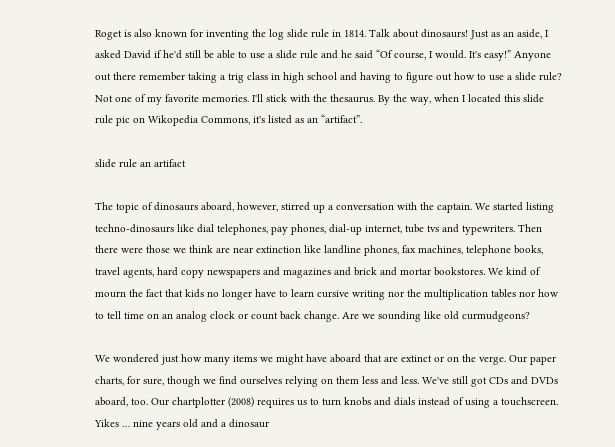Roget is also known for inventing the log slide rule in 1814. Talk about dinosaurs! Just as an aside, I asked David if he'd still be able to use a slide rule and he said “Of course, I would. It's easy!” Anyone out there remember taking a trig class in high school and having to figure out how to use a slide rule? Not one of my favorite memories. I'll stick with the thesaurus. By the way, when I located this slide rule pic on Wikopedia Commons, it's listed as an “artifact”.

slide rule an artifact

The topic of dinosaurs aboard, however, stirred up a conversation with the captain. We started listing techno-dinosaurs like dial telephones, pay phones, dial-up internet, tube tvs and typewriters. Then there were those we think are near extinction like landline phones, fax machines, telephone books, travel agents, hard copy newspapers and magazines and brick and mortar bookstores. We kind of mourn the fact that kids no longer have to learn cursive writing nor the multiplication tables nor how to tell time on an analog clock or count back change. Are we sounding like old curmudgeons?

We wondered just how many items we might have aboard that are extinct or on the verge. Our paper charts, for sure, though we find ourselves relying on them less and less. We've still got CDs and DVDs aboard, too. Our chartplotter (2008) requires us to turn knobs and dials instead of using a touchscreen. Yikes … nine years old and a dinosaur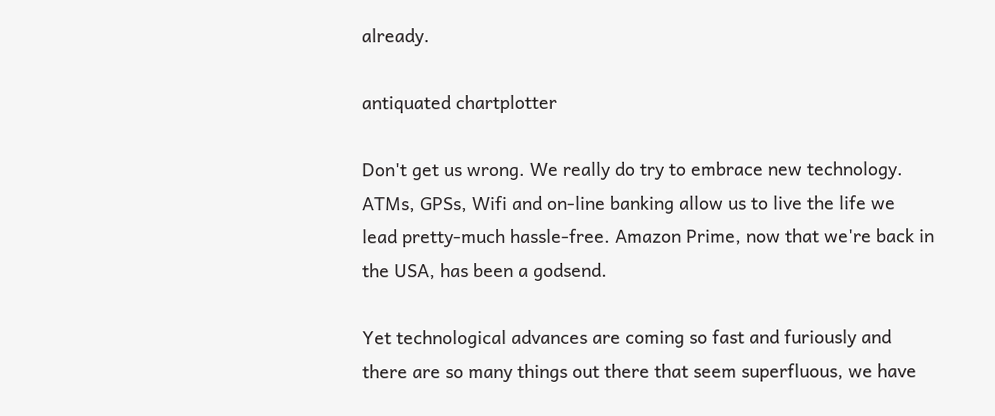already.

antiquated chartplotter

Don't get us wrong. We really do try to embrace new technology. ATMs, GPSs, Wifi and on-line banking allow us to live the life we lead pretty-much hassle-free. Amazon Prime, now that we're back in the USA, has been a godsend.

Yet technological advances are coming so fast and furiously and there are so many things out there that seem superfluous, we have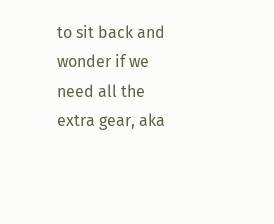to sit back and wonder if we need all the extra gear, aka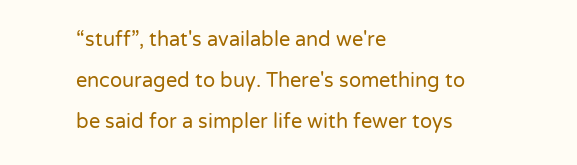“stuff”, that's available and we're encouraged to buy. There's something to be said for a simpler life with fewer toys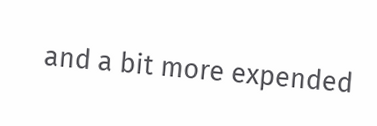and a bit more expended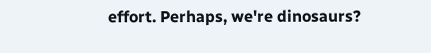effort. Perhaps, we're dinosaurs?